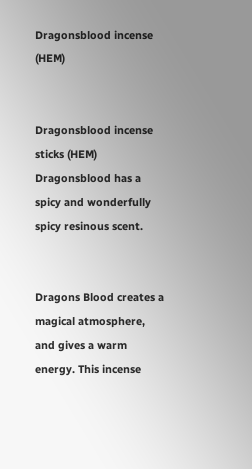Dragonsblood incense (HEM)


Dragonsblood incense sticks (HEM)
Dragonsblood has a spicy and wonderfully spicy resinous scent.


Dragons Blood creates a magical atmosphere, and gives a warm energy. This incense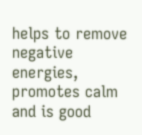helps to remove negative energies, promotes calm and is good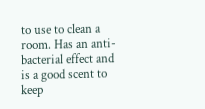to use to clean a room. Has an anti-bacterial effect and is a good scent to keep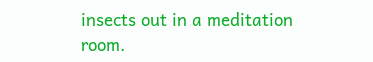insects out in a meditation room.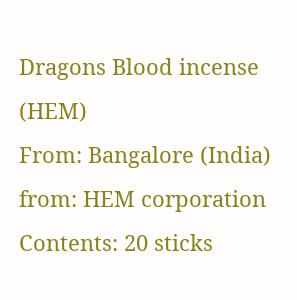Dragons Blood incense (HEM)
From: Bangalore (India)
from: HEM corporation
Contents: 20 sticks